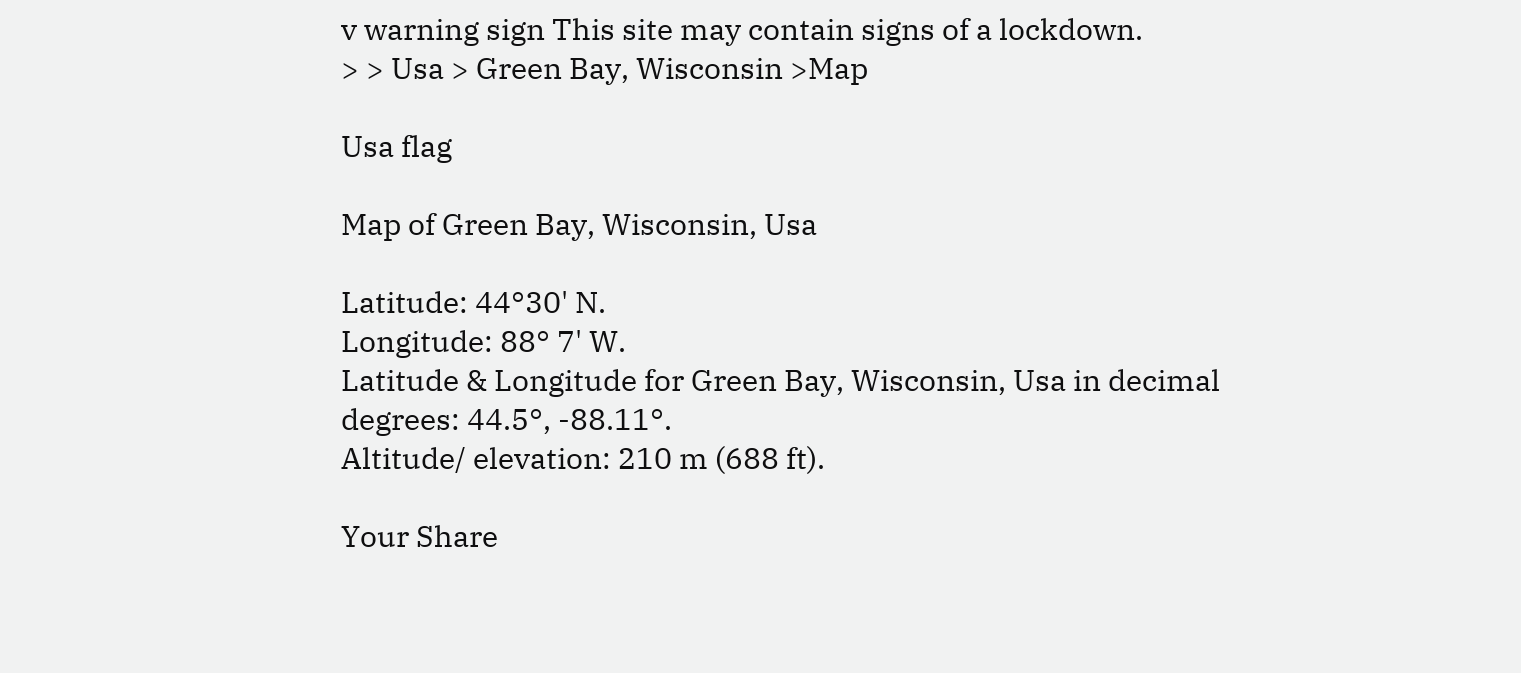v warning sign This site may contain signs of a lockdown.
> > Usa > Green Bay, Wisconsin >Map

Usa flag

Map of Green Bay, Wisconsin, Usa

Latitude: 44°30' N.
Longitude: 88° 7' W.
Latitude & Longitude for Green Bay, Wisconsin, Usa in decimal degrees: 44.5°, -88.11°.
Altitude/ elevation: 210 m (688 ft).

Your Share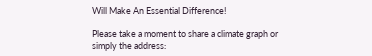Will Make An Essential Difference!

Please take a moment to share a climate graph or simply the address: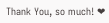Thank You, so much! ❤